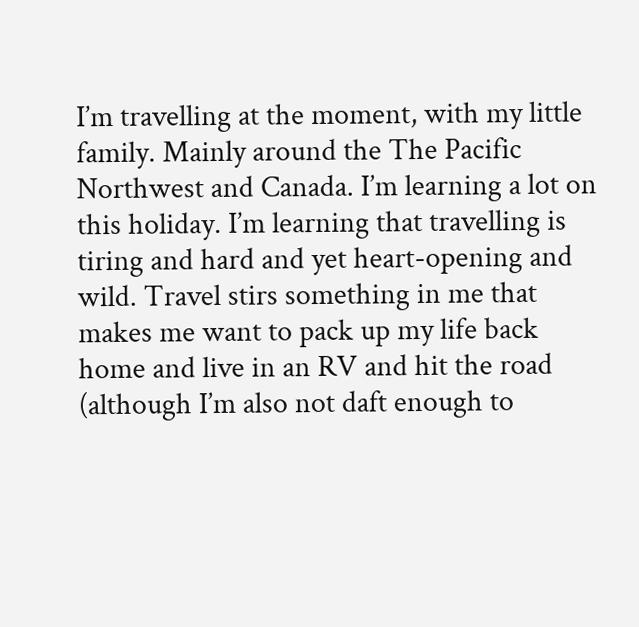I’m travelling at the moment, with my little family. Mainly around the The Pacific Northwest and Canada. I’m learning a lot on this holiday. I’m learning that travelling is tiring and hard and yet heart-opening and wild. Travel stirs something in me that makes me want to pack up my life back home and live in an RV and hit the road (although I’m also not daft enough to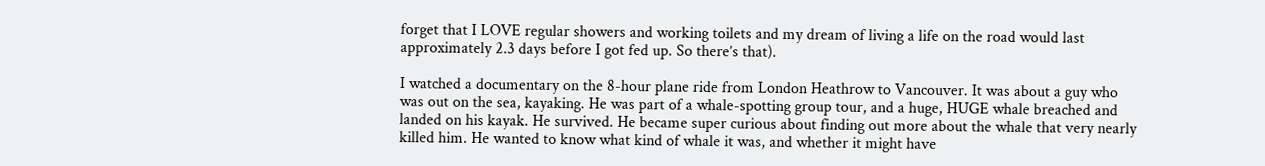forget that I LOVE regular showers and working toilets and my dream of living a life on the road would last approximately 2.3 days before I got fed up. So there’s that).

I watched a documentary on the 8-hour plane ride from London Heathrow to Vancouver. It was about a guy who was out on the sea, kayaking. He was part of a whale-spotting group tour, and a huge, HUGE whale breached and landed on his kayak. He survived. He became super curious about finding out more about the whale that very nearly killed him. He wanted to know what kind of whale it was, and whether it might have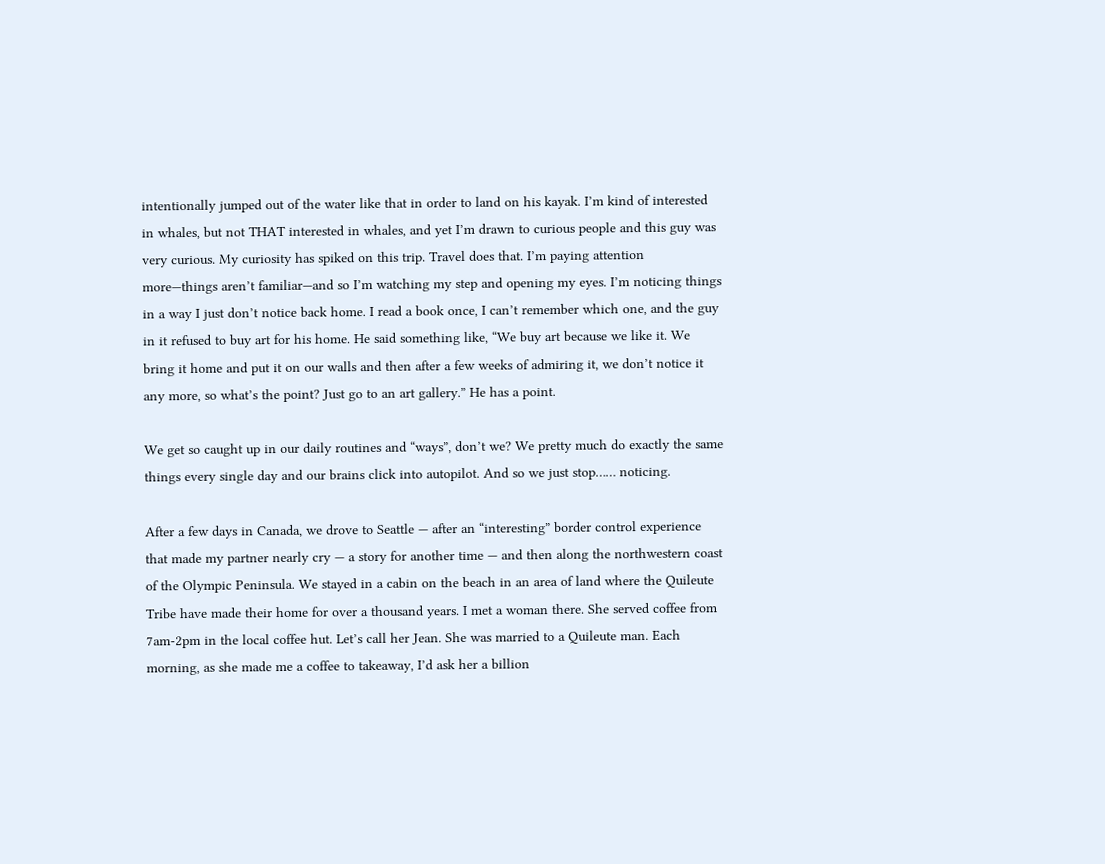intentionally jumped out of the water like that in order to land on his kayak. I’m kind of interested in whales, but not THAT interested in whales, and yet I’m drawn to curious people and this guy was very curious. My curiosity has spiked on this trip. Travel does that. I’m paying attention more—things aren’t familiar—and so I’m watching my step and opening my eyes. I’m noticing things in a way I just don’t notice back home. I read a book once, I can’t remember which one, and the guy in it refused to buy art for his home. He said something like, “We buy art because we like it. We bring it home and put it on our walls and then after a few weeks of admiring it, we don’t notice it any more, so what’s the point? Just go to an art gallery.” He has a point.

We get so caught up in our daily routines and “ways”, don’t we? We pretty much do exactly the same things every single day and our brains click into autopilot. And so we just stop…… noticing.

After a few days in Canada, we drove to Seattle — after an “interesting” border control experience that made my partner nearly cry — a story for another time — and then along the northwestern coast of the Olympic Peninsula. We stayed in a cabin on the beach in an area of land where the Quileute Tribe have made their home for over a thousand years. I met a woman there. She served coffee from 7am-2pm in the local coffee hut. Let’s call her Jean. She was married to a Quileute man. Each morning, as she made me a coffee to takeaway, I’d ask her a billion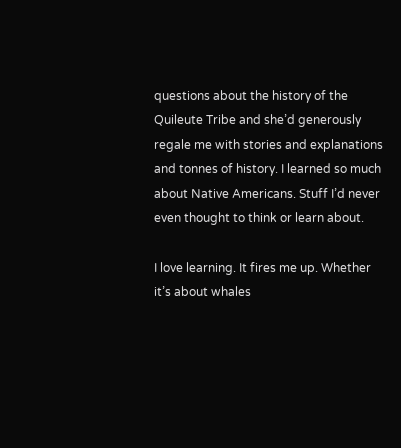questions about the history of the Quileute Tribe and she’d generously regale me with stories and explanations and tonnes of history. I learned so much about Native Americans. Stuff I’d never even thought to think or learn about.

I love learning. It fires me up. Whether it’s about whales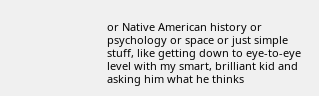or Native American history or psychology or space or just simple stuff, like getting down to eye-to-eye level with my smart, brilliant kid and asking him what he thinks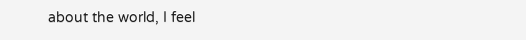about the world, I feel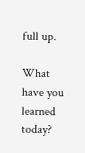full up.

What have you learned today?